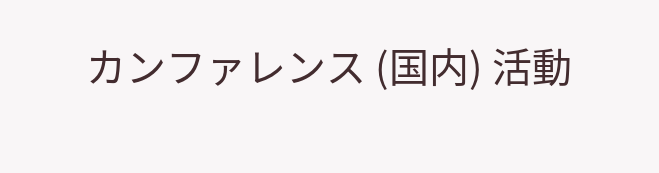カンファレンス (国内) 活動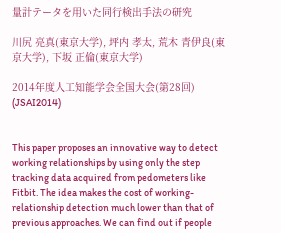量計テータを用いた同行検出手法の研究

川尻 亮真(東京大学), 坪内 孝太, 荒木 青伊良(東京大学), 下坂 正倫(東京大学)

2014年度人工知能学会全国大会(第28回) (JSAI2014)


This paper proposes an innovative way to detect working relationships by using only the step tracking data acquired from pedometers like Fitbit. The idea makes the cost of working-relationship detection much lower than that of previous approaches. We can find out if people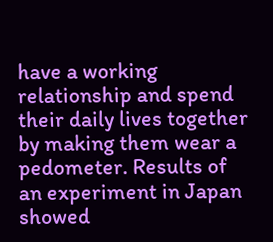have a working relationship and spend their daily lives together by making them wear a pedometer. Results of an experiment in Japan showed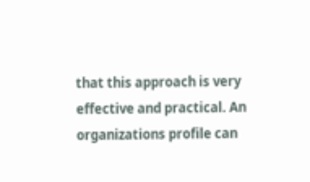that this approach is very effective and practical. An organizations profile can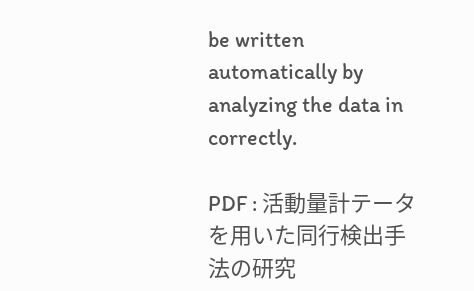be written automatically by analyzing the data in correctly.

PDF : 活動量計テータを用いた同行検出手法の研究